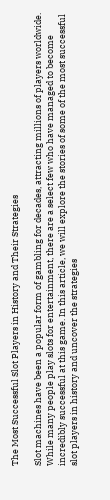The Most Successful Slot Players in History and Their Strategies

Slot machines have been a popular form of gambling for decades, attracting millions of players worldwide. While many people play slots for entertainment, there are a select few who have managed to become incredibly successful at this game. In this article, we will explore the stories of some of the most successful slot players in history and uncover the strategies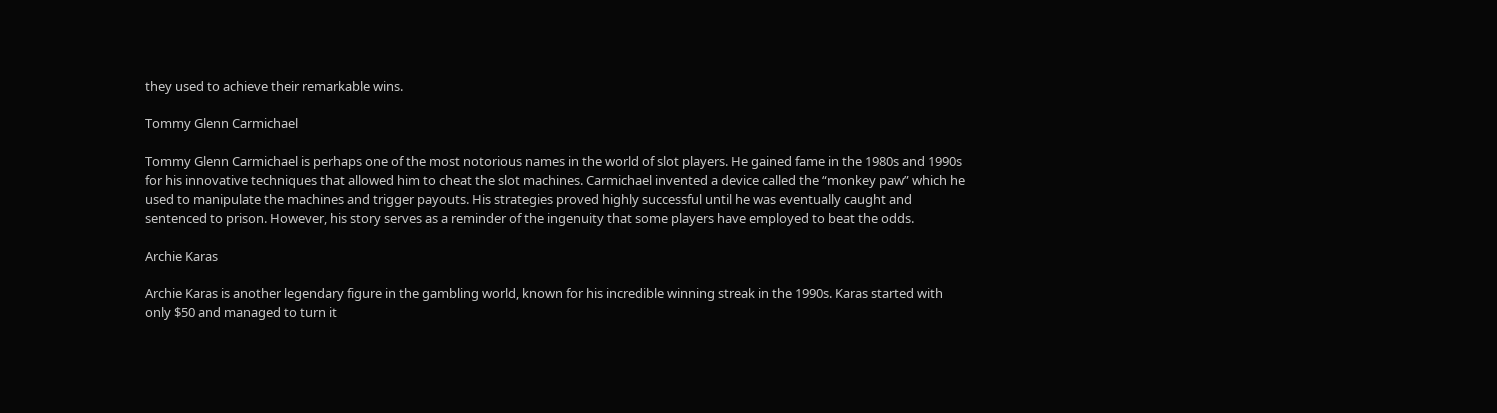they used to achieve their remarkable wins.

Tommy Glenn Carmichael

Tommy Glenn Carmichael is perhaps one of the most notorious names in the world of slot players. He gained fame in the 1980s and 1990s for his innovative techniques that allowed him to cheat the slot machines. Carmichael invented a device called the “monkey paw” which he used to manipulate the machines and trigger payouts. His strategies proved highly successful until he was eventually caught and sentenced to prison. However, his story serves as a reminder of the ingenuity that some players have employed to beat the odds.

Archie Karas

Archie Karas is another legendary figure in the gambling world, known for his incredible winning streak in the 1990s. Karas started with only $50 and managed to turn it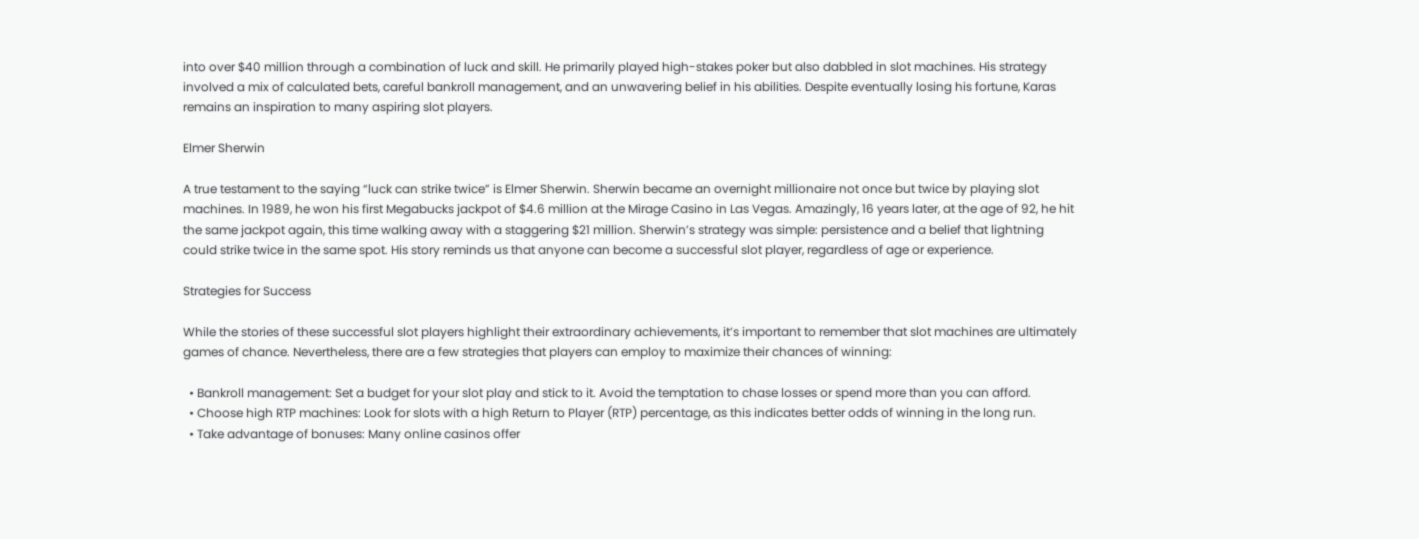into over $40 million through a combination of luck and skill. He primarily played high-stakes poker but also dabbled in slot machines. His strategy involved a mix of calculated bets, careful bankroll management, and an unwavering belief in his abilities. Despite eventually losing his fortune, Karas remains an inspiration to many aspiring slot players.

Elmer Sherwin

A true testament to the saying “luck can strike twice” is Elmer Sherwin. Sherwin became an overnight millionaire not once but twice by playing slot machines. In 1989, he won his first Megabucks jackpot of $4.6 million at the Mirage Casino in Las Vegas. Amazingly, 16 years later, at the age of 92, he hit the same jackpot again, this time walking away with a staggering $21 million. Sherwin’s strategy was simple: persistence and a belief that lightning could strike twice in the same spot. His story reminds us that anyone can become a successful slot player, regardless of age or experience.

Strategies for Success

While the stories of these successful slot players highlight their extraordinary achievements, it’s important to remember that slot machines are ultimately games of chance. Nevertheless, there are a few strategies that players can employ to maximize their chances of winning:

  • Bankroll management: Set a budget for your slot play and stick to it. Avoid the temptation to chase losses or spend more than you can afford.
  • Choose high RTP machines: Look for slots with a high Return to Player (RTP) percentage, as this indicates better odds of winning in the long run.
  • Take advantage of bonuses: Many online casinos offer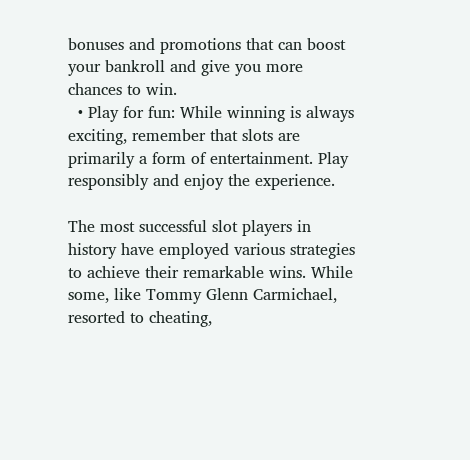bonuses and promotions that can boost your bankroll and give you more chances to win.
  • Play for fun: While winning is always exciting, remember that slots are primarily a form of entertainment. Play responsibly and enjoy the experience.

The most successful slot players in history have employed various strategies to achieve their remarkable wins. While some, like Tommy Glenn Carmichael, resorted to cheating,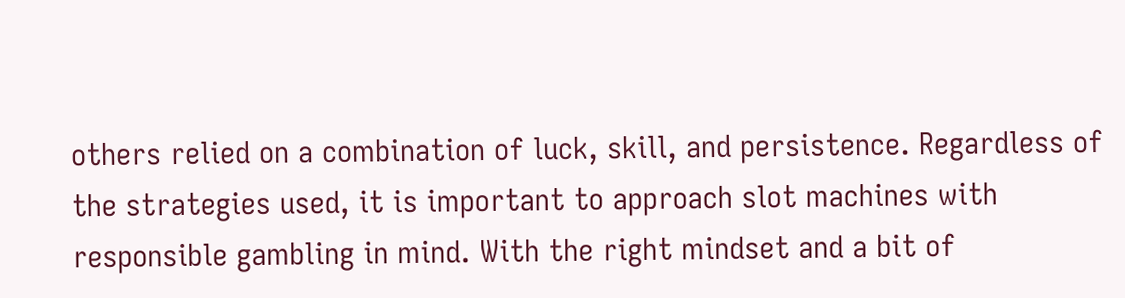others relied on a combination of luck, skill, and persistence. Regardless of the strategies used, it is important to approach slot machines with responsible gambling in mind. With the right mindset and a bit of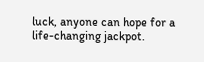luck, anyone can hope for a life-changing jackpot.